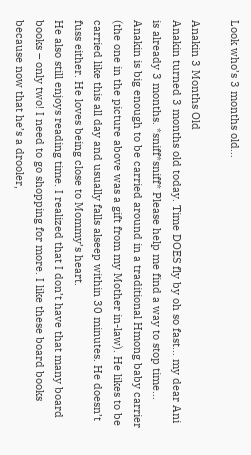Look who’s 3 months old…

Anakin 3 Months Old
Anakin turned 3 months old today. Time DOES fly by oh so fast… my dear Ani is already 3 months. *sniff*sniff* Please help me find a way to stop time…
Anakin is big enough to be carried around in a traditional Hmong baby carrier (the one in the picture above was a gift from my Mother in-law). He likes to be carried like this all day and usually falls alseep within 30 minutes. He doesn’t fuss either. He loves being close to Mommy’s heart.
He also still enjoys reading time. I realized that I don’t have that many board books – only two! I need to go shopping for more. I like these board books because now that he’s a drooler,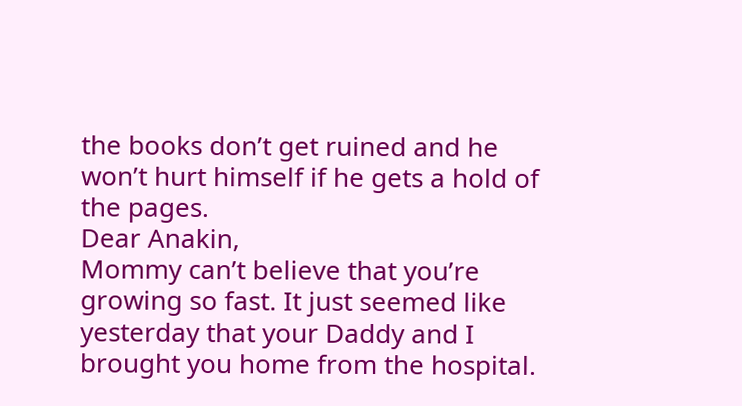the books don’t get ruined and he won’t hurt himself if he gets a hold of the pages.
Dear Anakin,
Mommy can’t believe that you’re growing so fast. It just seemed like yesterday that your Daddy and I brought you home from the hospital.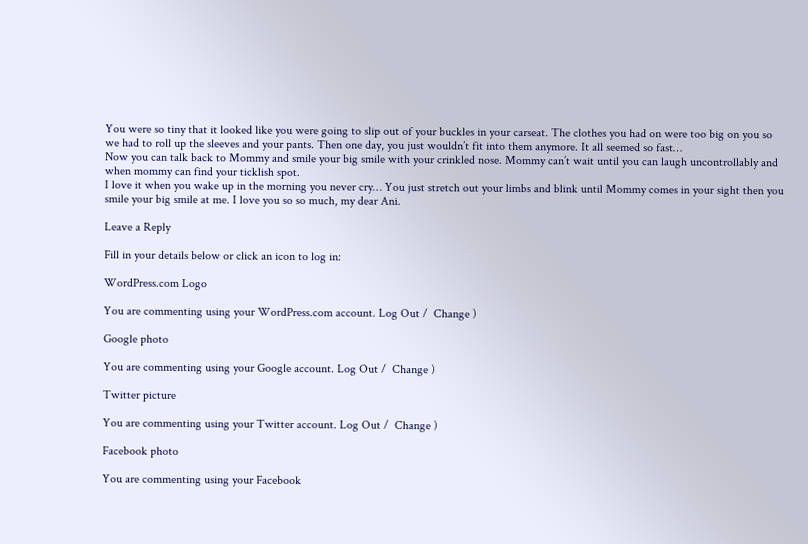You were so tiny that it looked like you were going to slip out of your buckles in your carseat. The clothes you had on were too big on you so we had to roll up the sleeves and your pants. Then one day, you just wouldn’t fit into them anymore. It all seemed so fast…
Now you can talk back to Mommy and smile your big smile with your crinkled nose. Mommy can’t wait until you can laugh uncontrollably and when mommy can find your ticklish spot.
I love it when you wake up in the morning you never cry… You just stretch out your limbs and blink until Mommy comes in your sight then you smile your big smile at me. I love you so so much, my dear Ani.

Leave a Reply

Fill in your details below or click an icon to log in:

WordPress.com Logo

You are commenting using your WordPress.com account. Log Out /  Change )

Google photo

You are commenting using your Google account. Log Out /  Change )

Twitter picture

You are commenting using your Twitter account. Log Out /  Change )

Facebook photo

You are commenting using your Facebook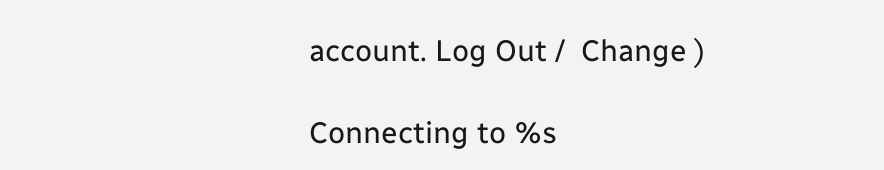account. Log Out /  Change )

Connecting to %s